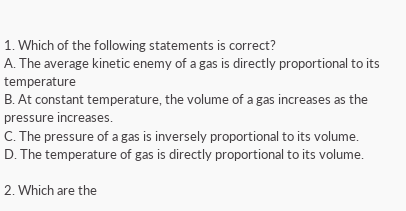1. Which of the following statements is correct?
A. The average kinetic enemy of a gas is directly proportional to its temperature
B. At constant temperature, the volume of a gas increases as the pressure increases.
C. The pressure of a gas is inversely proportional to its volume.
D. The temperature of gas is directly proportional to its volume.

2. Which are the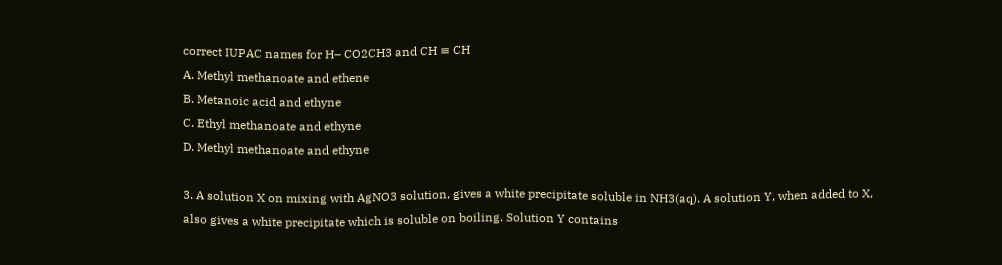correct IUPAC names for H– CO2CH3 and CH ≡ CH
A. Methyl methanoate and ethene
B. Metanoic acid and ethyne
C. Ethyl methanoate and ethyne
D. Methyl methanoate and ethyne

3. A solution X on mixing with AgNO3 solution, gives a white precipitate soluble in NH3(aq). A solution Y, when added to X, also gives a white precipitate which is soluble on boiling. Solution Y contains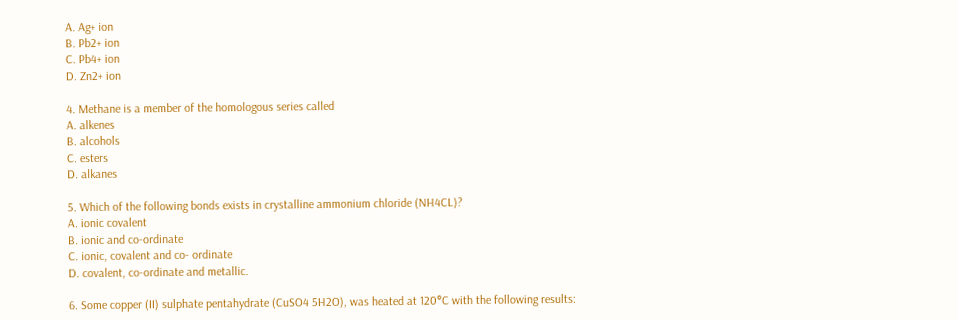A. Ag+ ion
B. Pb2+ ion
C. Pb4+ ion
D. Zn2+ ion

4. Methane is a member of the homologous series called
A. alkenes
B. alcohols
C. esters
D. alkanes

5. Which of the following bonds exists in crystalline ammonium chloride (NH4CL)?
A. ionic covalent
B. ionic and co-ordinate
C. ionic, covalent and co- ordinate
D. covalent, co-ordinate and metallic.

6. Some copper (II) sulphate pentahydrate (CuSO4 5H2O), was heated at 120°C with the following results: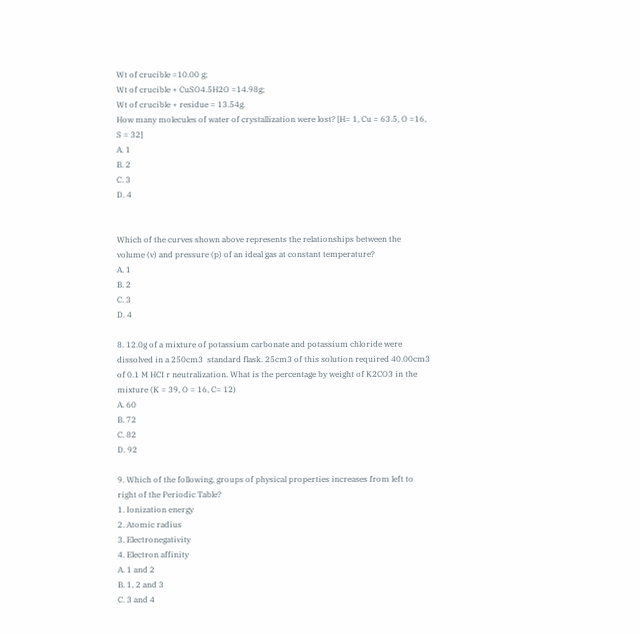Wt of crucible =10.00 g;
Wt of crucible + CuSO4.5H2O =14.98g;
Wt of crucible + residue = 13.54g.
How many molecules of water of crystallization were lost? [H= 1, Cu = 63.5, O =16, S = 32]
A. 1
B. 2
C. 3
D. 4


Which of the curves shown above represents the relationships between the volume (v) and pressure (p) of an ideal gas at constant temperature?
A. 1
B. 2
C. 3
D. 4

8. 12.0g of a mixture of potassium carbonate and potassium chloride were dissolved in a 250cm3  standard flask. 25cm3 of this solution required 40.00cm3 of 0.1 M HCI r neutralization. What is the percentage by weight of K2CO3 in the mixture (K = 39, O = 16, C= 12)
A. 60
B. 72
C. 82
D. 92

9. Which of the following, groups of physical properties increases from left to right of the Periodic Table?
1. Ionization energy
2. Atomic radius
3. Electronegativity
4. Electron affinity
A. 1 and 2
B. 1, 2 and 3
C. 3 and 4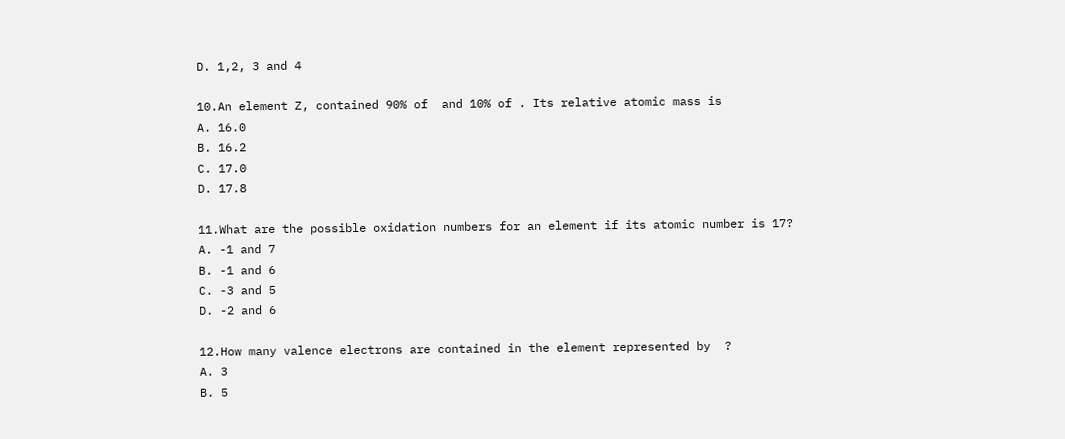D. 1,2, 3 and 4

10.An element Z, contained 90% of  and 10% of . Its relative atomic mass is
A. 16.0
B. 16.2
C. 17.0
D. 17.8

11.What are the possible oxidation numbers for an element if its atomic number is 17?
A. -1 and 7
B. -1 and 6
C. -3 and 5
D. -2 and 6

12.How many valence electrons are contained in the element represented by  ?
A. 3
B. 5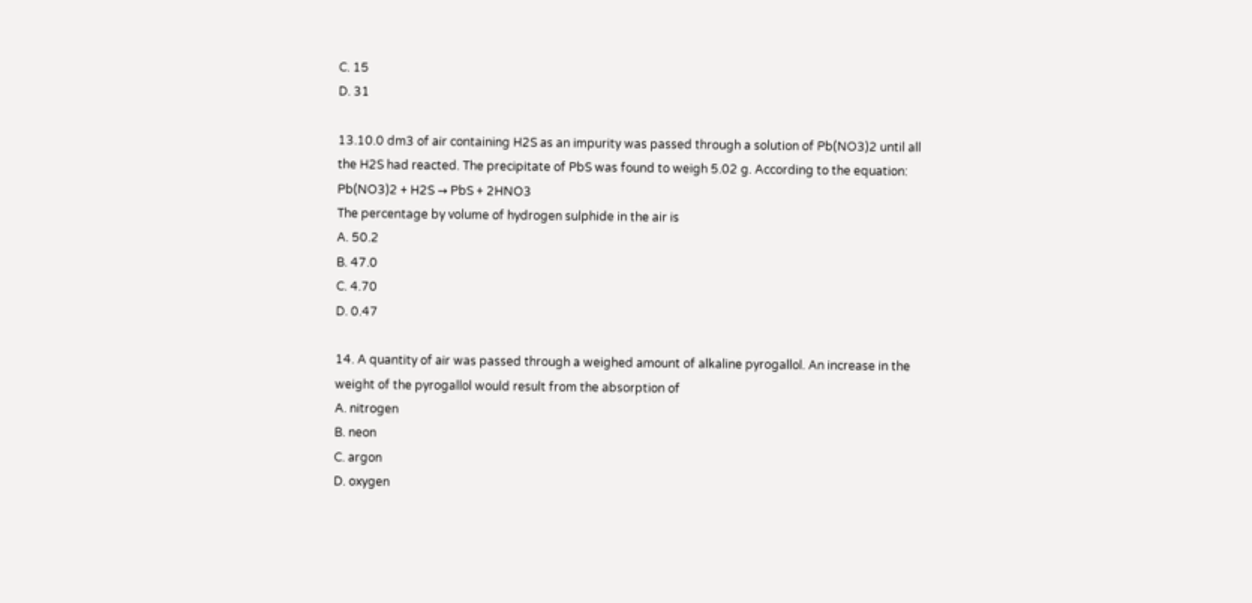C. 15
D. 31

13.10.0 dm3 of air containing H2S as an impurity was passed through a solution of Pb(NO3)2 until all the H2S had reacted. The precipitate of PbS was found to weigh 5.02 g. According to the equation:
Pb(NO3)2 + H2S → PbS + 2HNO3
The percentage by volume of hydrogen sulphide in the air is
A. 50.2
B. 47.0
C. 4.70
D. 0.47

14. A quantity of air was passed through a weighed amount of alkaline pyrogallol. An increase in the weight of the pyrogallol would result from the absorption of
A. nitrogen
B. neon
C. argon
D. oxygen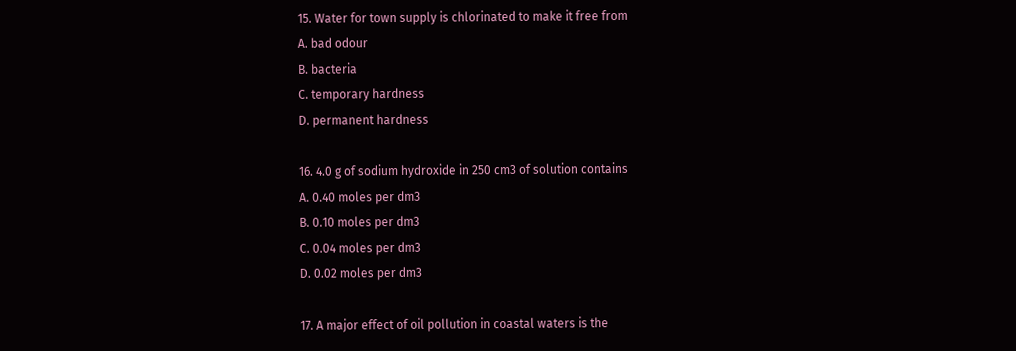15. Water for town supply is chlorinated to make it free from
A. bad odour
B. bacteria
C. temporary hardness
D. permanent hardness

16. 4.0 g of sodium hydroxide in 250 cm3 of solution contains
A. 0.40 moles per dm3
B. 0.10 moles per dm3
C. 0.04 moles per dm3
D. 0.02 moles per dm3

17. A major effect of oil pollution in coastal waters is the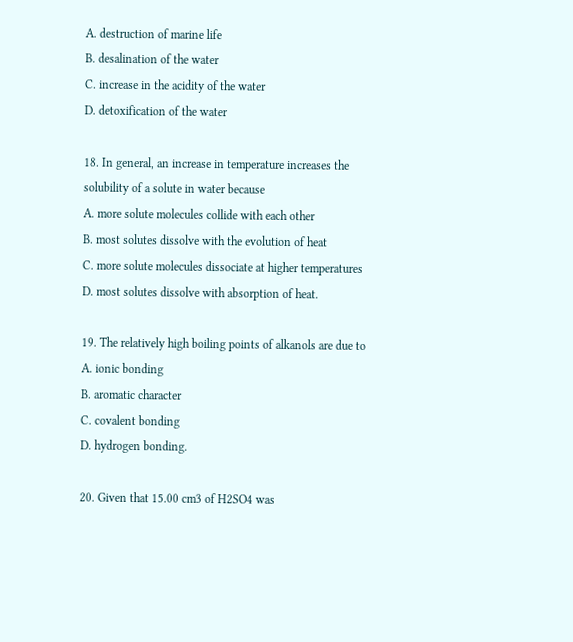A. destruction of marine life
B. desalination of the water
C. increase in the acidity of the water
D. detoxification of the water

18. In general, an increase in temperature increases the solubility of a solute in water because
A. more solute molecules collide with each other
B. most solutes dissolve with the evolution of heat
C. more solute molecules dissociate at higher temperatures
D. most solutes dissolve with absorption of heat.

19. The relatively high boiling points of alkanols are due to
A. ionic bonding
B. aromatic character
C. covalent bonding
D. hydrogen bonding.

20. Given that 15.00 cm3 of H2SO4 was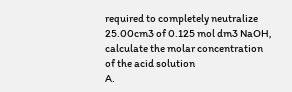required to completely neutralize 25.00cm3 of 0.125 mol dm3 NaOH, calculate the molar concentration of the acid solution
A.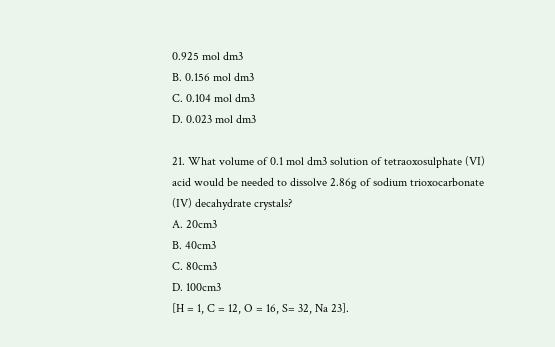0.925 mol dm3
B. 0.156 mol dm3
C. 0.104 mol dm3
D. 0.023 mol dm3

21. What volume of 0.1 mol dm3 solution of tetraoxosulphate (VI) acid would be needed to dissolve 2.86g of sodium trioxocarbonate (IV) decahydrate crystals?
A. 20cm3
B. 40cm3
C. 80cm3
D. 100cm3
[H = 1, C = 12, O = 16, S= 32, Na 23].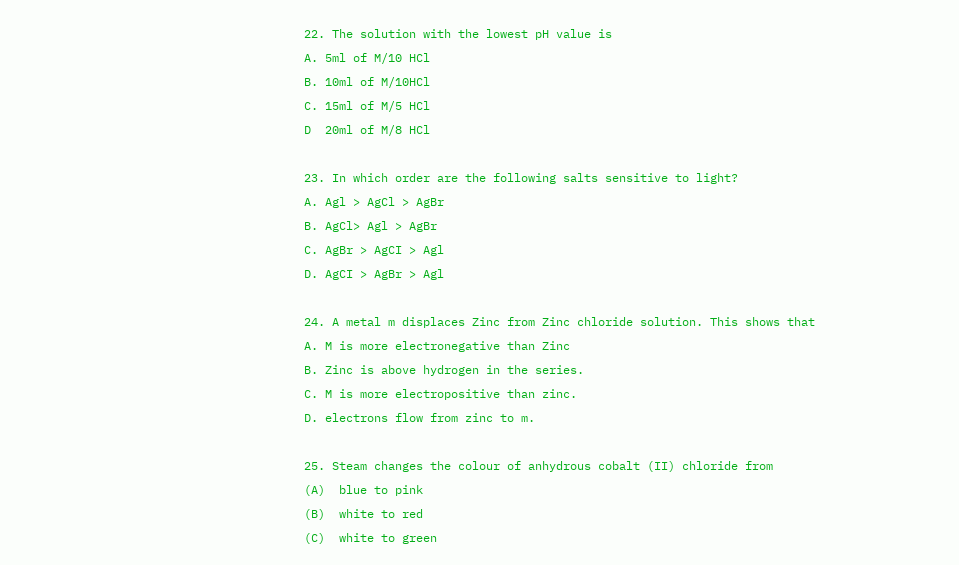22. The solution with the lowest pH value is
A. 5ml of M/10 HCl
B. 10ml of M/10HCl
C. 15ml of M/5 HCl
D  20ml of M/8 HCl

23. In which order are the following salts sensitive to light?
A. Agl > AgCl > AgBr
B. AgCl> Agl > AgBr
C. AgBr > AgCI > Agl
D. AgCI > AgBr > Agl

24. A metal m displaces Zinc from Zinc chloride solution. This shows that
A. M is more electronegative than Zinc
B. Zinc is above hydrogen in the series.
C. M is more electropositive than zinc.
D. electrons flow from zinc to m.

25. Steam changes the colour of anhydrous cobalt (II) chloride from
(A)  blue to pink
(B)  white to red
(C)  white to green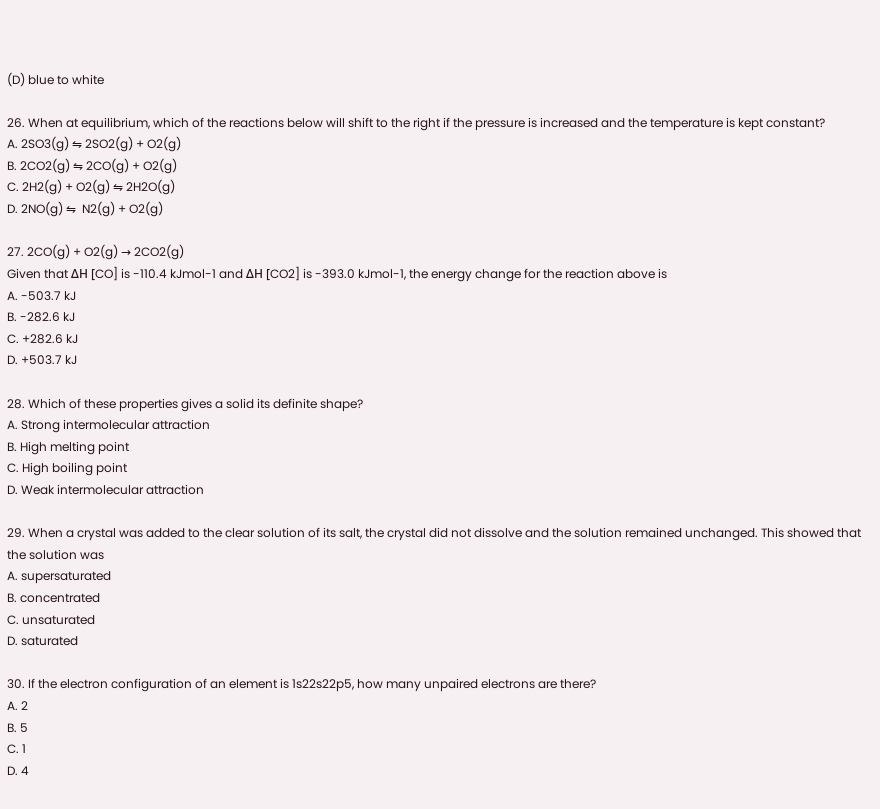(D) blue to white

26. When at equilibrium, which of the reactions below will shift to the right if the pressure is increased and the temperature is kept constant?
A. 2SO3(g) ⇋ 2SO2(g) + O2(g)
B. 2CO2(g) ⇋ 2CO(g) + O2(g)
C. 2H2(g) + O2(g) ⇋ 2H2O(g)
D. 2NO(g) ⇋  N2(g) + O2(g)

27. 2CO(g) + O2(g) → 2CO2(g)
Given that ΔH [CO] is -110.4 kJmol-1 and ΔH [CO2] is -393.0 kJmol-1, the energy change for the reaction above is
A. -503.7 kJ
B. -282.6 kJ
C. +282.6 kJ
D. +503.7 kJ

28. Which of these properties gives a solid its definite shape?
A. Strong intermolecular attraction
B. High melting point
C. High boiling point
D. Weak intermolecular attraction

29. When a crystal was added to the clear solution of its salt, the crystal did not dissolve and the solution remained unchanged. This showed that the solution was
A. supersaturated
B. concentrated
C. unsaturated
D. saturated

30. If the electron configuration of an element is 1s22s22p5, how many unpaired electrons are there?
A. 2
B. 5
C. 1
D. 4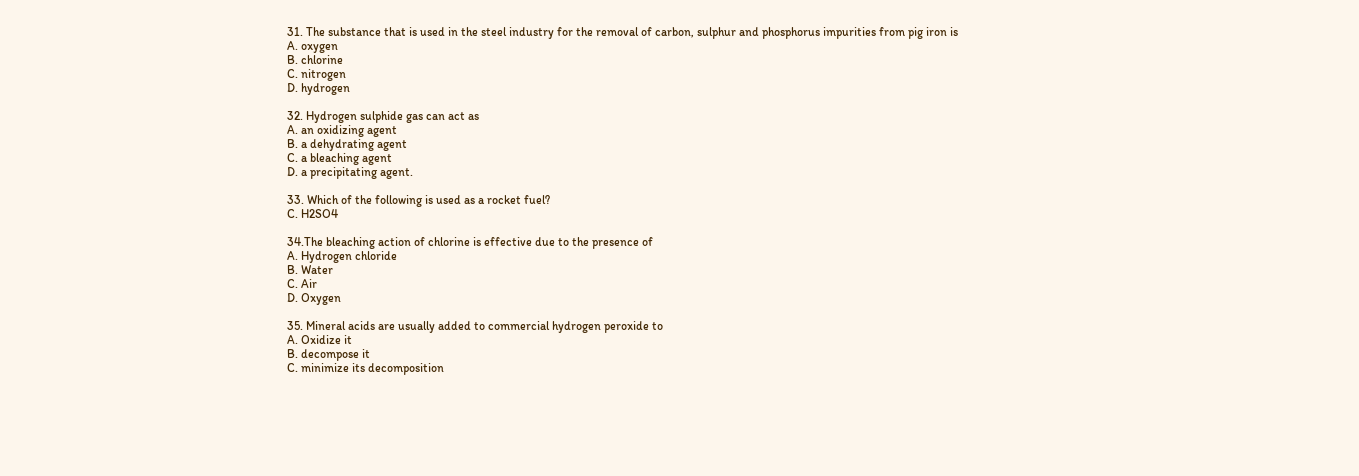31. The substance that is used in the steel industry for the removal of carbon, sulphur and phosphorus impurities from pig iron is
A. oxygen
B. chlorine
C. nitrogen
D. hydrogen

32. Hydrogen sulphide gas can act as
A. an oxidizing agent
B. a dehydrating agent
C. a bleaching agent
D. a precipitating agent.

33. Which of the following is used as a rocket fuel?
C. H2SO4

34.The bleaching action of chlorine is effective due to the presence of
A. Hydrogen chloride
B. Water
C. Air
D. Oxygen

35. Mineral acids are usually added to commercial hydrogen peroxide to
A. Oxidize it
B. decompose it
C. minimize its decomposition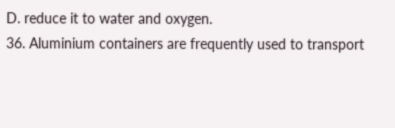D. reduce it to water and oxygen.
36. Aluminium containers are frequently used to transport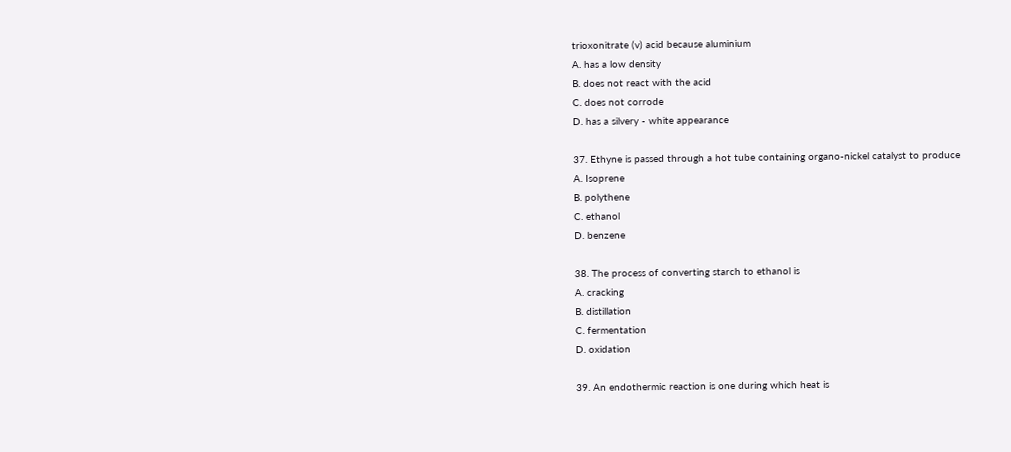trioxonitrate (v) acid because aluminium
A. has a low density
B. does not react with the acid
C. does not corrode
D. has a silvery - white appearance

37. Ethyne is passed through a hot tube containing organo-nickel catalyst to produce
A. Isoprene
B. polythene
C. ethanol
D. benzene

38. The process of converting starch to ethanol is
A. cracking
B. distillation
C. fermentation
D. oxidation

39. An endothermic reaction is one during which heat is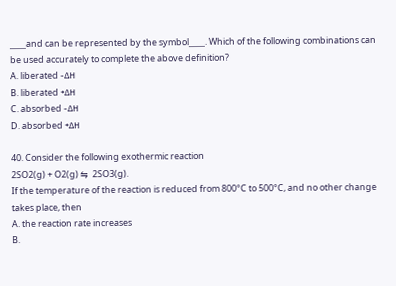____and can be represented by the symbol____. Which of the following combinations can be used accurately to complete the above definition?
A. liberated -ΔH
B. liberated +ΔH
C. absorbed -ΔH
D. absorbed +ΔH

40. Consider the following exothermic reaction
2SO2(g) + O2(g) ⇋  2SO3(g).
If the temperature of the reaction is reduced from 800°C to 500°C, and no other change takes place, then
A. the reaction rate increases
B.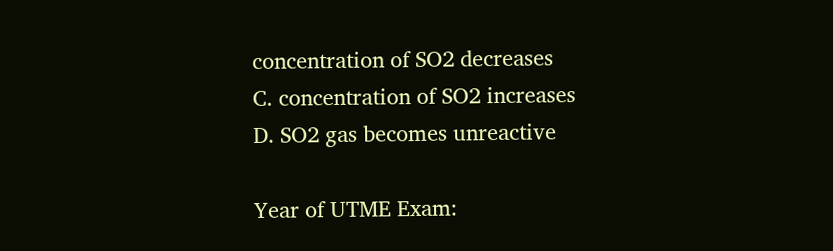concentration of SO2 decreases
C. concentration of SO2 increases
D. SO2 gas becomes unreactive

Year of UTME Exam: